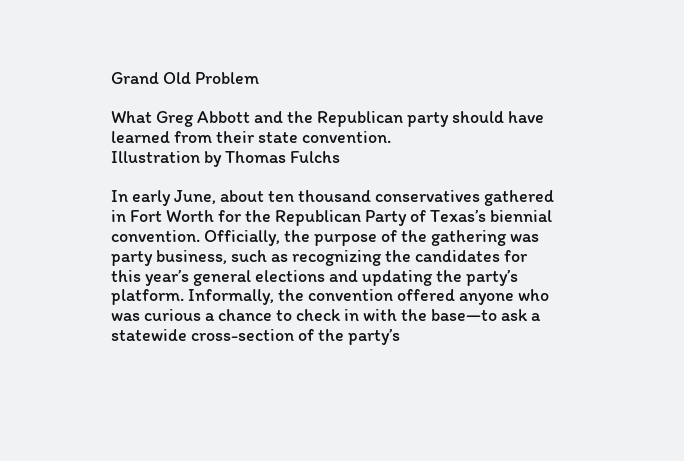Grand Old Problem

What Greg Abbott and the Republican party should have learned from their state convention.
Illustration by Thomas Fulchs

In early June, about ten thousand conservatives gathered in Fort Worth for the Republican Party of Texas’s biennial convention. Officially, the purpose of the gathering was party business, such as recognizing the candidates for this year’s general elections and updating the party’s platform. Informally, the convention offered anyone who was curious a chance to check in with the base—to ask a statewide cross-section of the party’s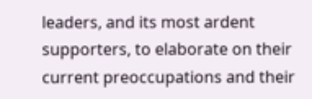leaders, and its most ardent supporters, to elaborate on their current preoccupations and their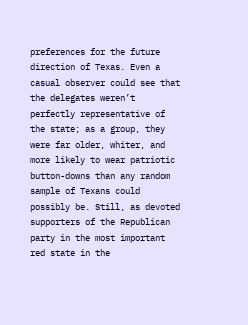preferences for the future direction of Texas. Even a casual observer could see that the delegates weren’t perfectly representative of the state; as a group, they were far older, whiter, and more likely to wear patriotic button-downs than any random sample of Texans could possibly be. Still, as devoted supporters of the Republican party in the most important red state in the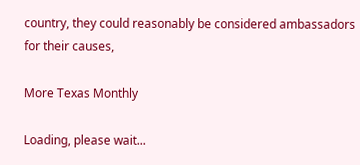country, they could reasonably be considered ambassadors for their causes,

More Texas Monthly

Loading, please wait...